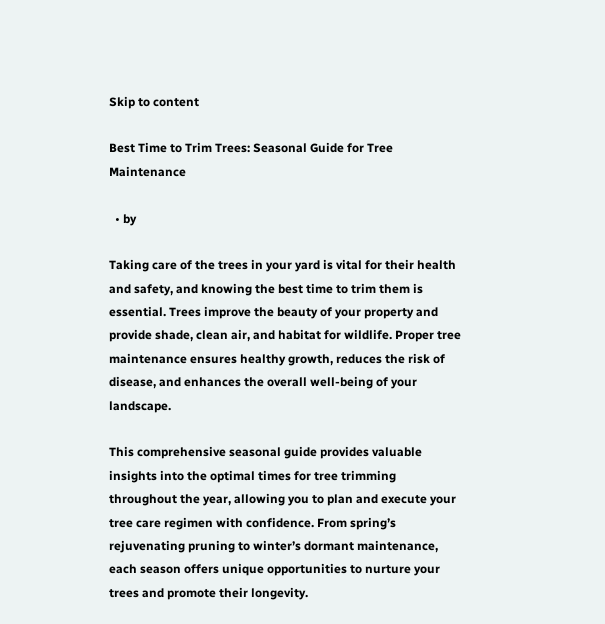Skip to content

Best Time to Trim Trees: Seasonal Guide for Tree Maintenance

  • by

Taking care of the trees in your yard is vital for their health and safety, and knowing the best time to trim them is essential. Trees improve the beauty of your property and provide shade, clean air, and habitat for wildlife. Proper tree maintenance ensures healthy growth, reduces the risk of disease, and enhances the overall well-being of your landscape.

This comprehensive seasonal guide provides valuable insights into the optimal times for tree trimming throughout the year, allowing you to plan and execute your tree care regimen with confidence. From spring’s rejuvenating pruning to winter’s dormant maintenance, each season offers unique opportunities to nurture your trees and promote their longevity.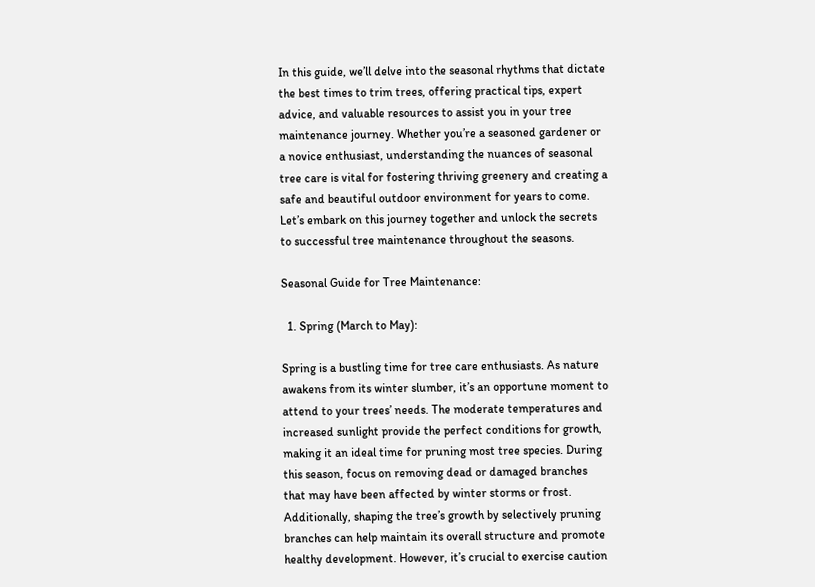In this guide, we’ll delve into the seasonal rhythms that dictate the best times to trim trees, offering practical tips, expert advice, and valuable resources to assist you in your tree maintenance journey. Whether you’re a seasoned gardener or a novice enthusiast, understanding the nuances of seasonal tree care is vital for fostering thriving greenery and creating a safe and beautiful outdoor environment for years to come. Let’s embark on this journey together and unlock the secrets to successful tree maintenance throughout the seasons.

Seasonal Guide for Tree Maintenance:

  1. Spring (March to May):

Spring is a bustling time for tree care enthusiasts. As nature awakens from its winter slumber, it’s an opportune moment to attend to your trees’ needs. The moderate temperatures and increased sunlight provide the perfect conditions for growth, making it an ideal time for pruning most tree species. During this season, focus on removing dead or damaged branches that may have been affected by winter storms or frost. Additionally, shaping the tree’s growth by selectively pruning branches can help maintain its overall structure and promote healthy development. However, it’s crucial to exercise caution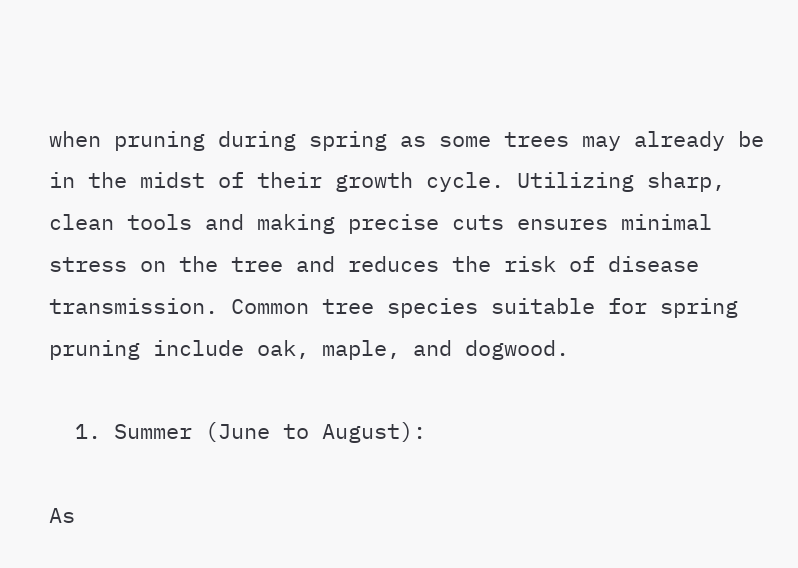when pruning during spring as some trees may already be in the midst of their growth cycle. Utilizing sharp, clean tools and making precise cuts ensures minimal stress on the tree and reduces the risk of disease transmission. Common tree species suitable for spring pruning include oak, maple, and dogwood.

  1. Summer (June to August):

As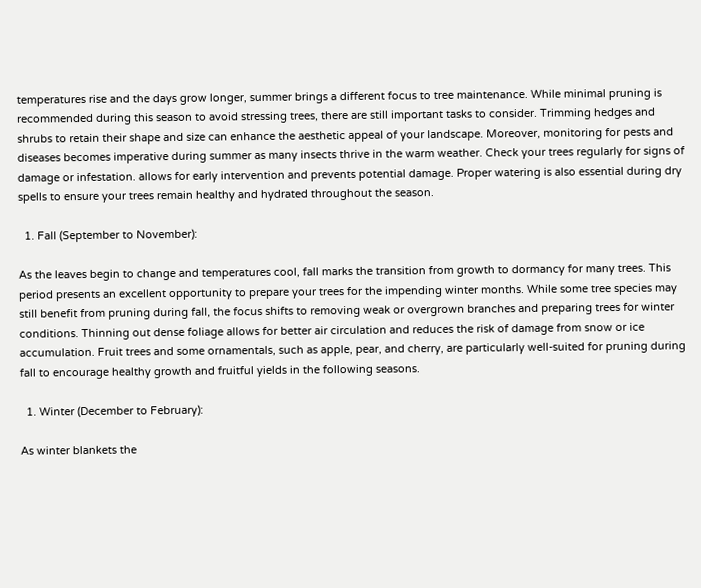temperatures rise and the days grow longer, summer brings a different focus to tree maintenance. While minimal pruning is recommended during this season to avoid stressing trees, there are still important tasks to consider. Trimming hedges and shrubs to retain their shape and size can enhance the aesthetic appeal of your landscape. Moreover, monitoring for pests and diseases becomes imperative during summer as many insects thrive in the warm weather. Check your trees regularly for signs of damage or infestation. allows for early intervention and prevents potential damage. Proper watering is also essential during dry spells to ensure your trees remain healthy and hydrated throughout the season.

  1. Fall (September to November):

As the leaves begin to change and temperatures cool, fall marks the transition from growth to dormancy for many trees. This period presents an excellent opportunity to prepare your trees for the impending winter months. While some tree species may still benefit from pruning during fall, the focus shifts to removing weak or overgrown branches and preparing trees for winter conditions. Thinning out dense foliage allows for better air circulation and reduces the risk of damage from snow or ice accumulation. Fruit trees and some ornamentals, such as apple, pear, and cherry, are particularly well-suited for pruning during fall to encourage healthy growth and fruitful yields in the following seasons.

  1. Winter (December to February):

As winter blankets the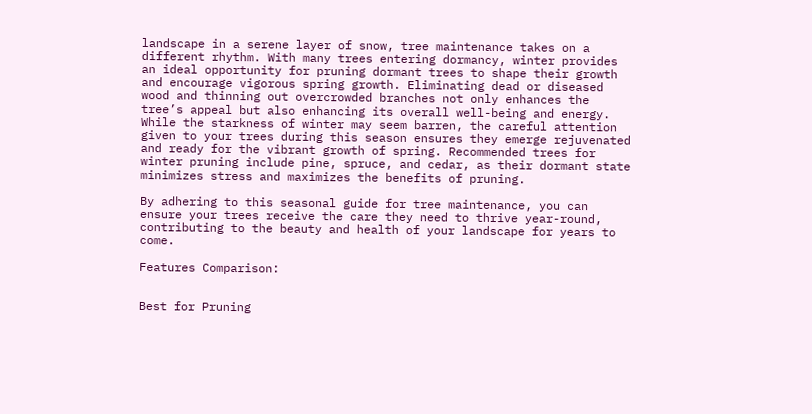landscape in a serene layer of snow, tree maintenance takes on a different rhythm. With many trees entering dormancy, winter provides an ideal opportunity for pruning dormant trees to shape their growth and encourage vigorous spring growth. Eliminating dead or diseased wood and thinning out overcrowded branches not only enhances the tree’s appeal but also enhancing its overall well-being and energy. While the starkness of winter may seem barren, the careful attention given to your trees during this season ensures they emerge rejuvenated and ready for the vibrant growth of spring. Recommended trees for winter pruning include pine, spruce, and cedar, as their dormant state minimizes stress and maximizes the benefits of pruning.

By adhering to this seasonal guide for tree maintenance, you can ensure your trees receive the care they need to thrive year-round, contributing to the beauty and health of your landscape for years to come.

Features Comparison:


Best for Pruning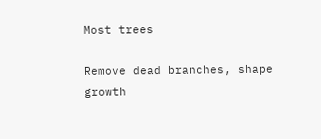Most trees

Remove dead branches, shape growth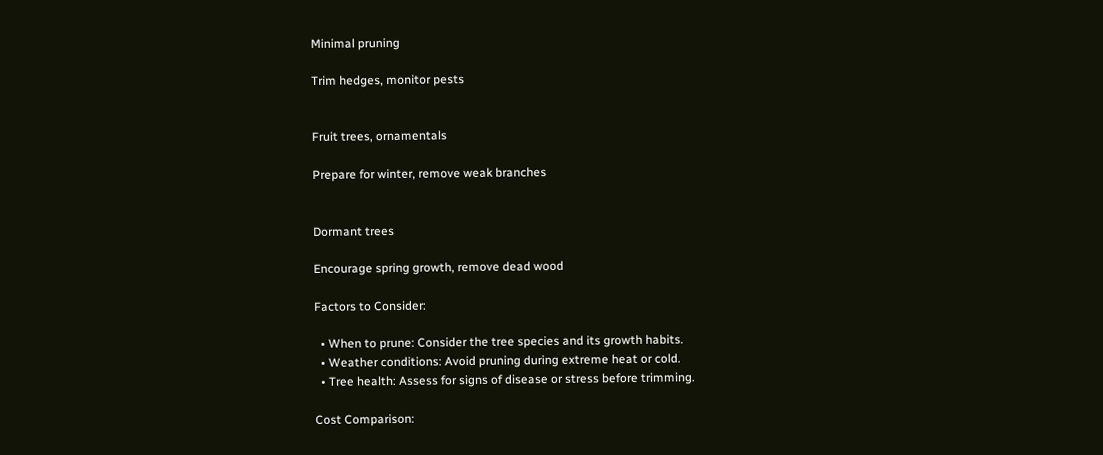Minimal pruning

Trim hedges, monitor pests


Fruit trees, ornamentals

Prepare for winter, remove weak branches


Dormant trees

Encourage spring growth, remove dead wood

Factors to Consider:

  • When to prune: Consider the tree species and its growth habits.
  • Weather conditions: Avoid pruning during extreme heat or cold.
  • Tree health: Assess for signs of disease or stress before trimming.

Cost Comparison: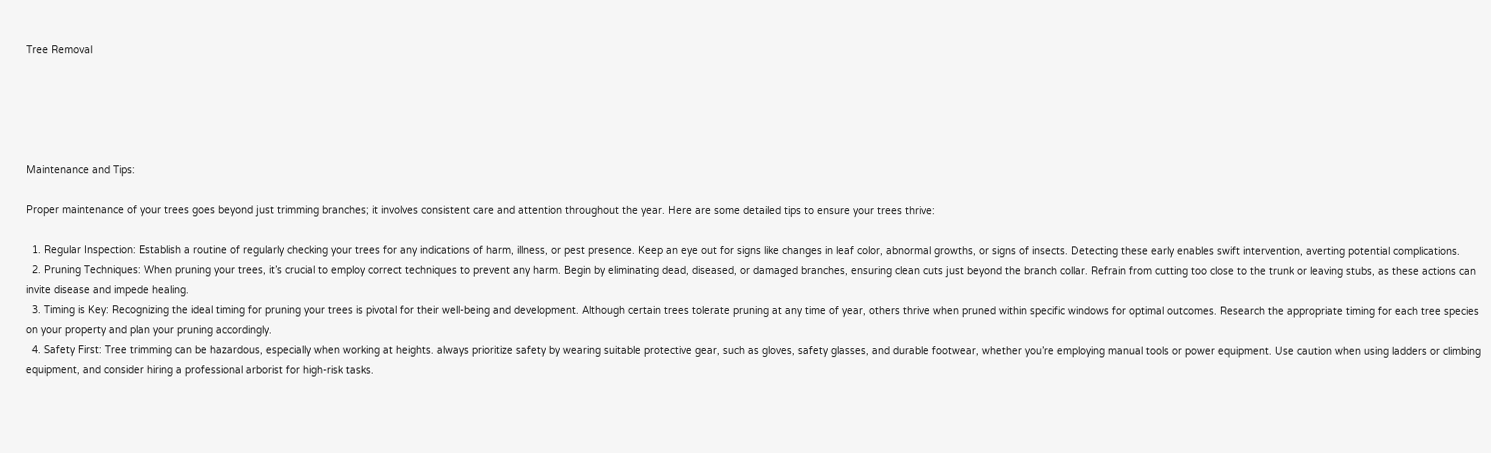Tree Removal





Maintenance and Tips:

Proper maintenance of your trees goes beyond just trimming branches; it involves consistent care and attention throughout the year. Here are some detailed tips to ensure your trees thrive:

  1. Regular Inspection: Establish a routine of regularly checking your trees for any indications of harm, illness, or pest presence. Keep an eye out for signs like changes in leaf color, abnormal growths, or signs of insects. Detecting these early enables swift intervention, averting potential complications.
  2. Pruning Techniques: When pruning your trees, it’s crucial to employ correct techniques to prevent any harm. Begin by eliminating dead, diseased, or damaged branches, ensuring clean cuts just beyond the branch collar. Refrain from cutting too close to the trunk or leaving stubs, as these actions can invite disease and impede healing.
  3. Timing is Key: Recognizing the ideal timing for pruning your trees is pivotal for their well-being and development. Although certain trees tolerate pruning at any time of year, others thrive when pruned within specific windows for optimal outcomes. Research the appropriate timing for each tree species on your property and plan your pruning accordingly.
  4. Safety First: Tree trimming can be hazardous, especially when working at heights. always prioritize safety by wearing suitable protective gear, such as gloves, safety glasses, and durable footwear, whether you’re employing manual tools or power equipment. Use caution when using ladders or climbing equipment, and consider hiring a professional arborist for high-risk tasks.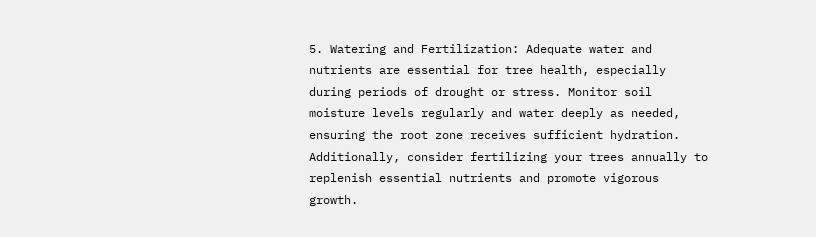5. Watering and Fertilization: Adequate water and nutrients are essential for tree health, especially during periods of drought or stress. Monitor soil moisture levels regularly and water deeply as needed, ensuring the root zone receives sufficient hydration. Additionally, consider fertilizing your trees annually to replenish essential nutrients and promote vigorous growth.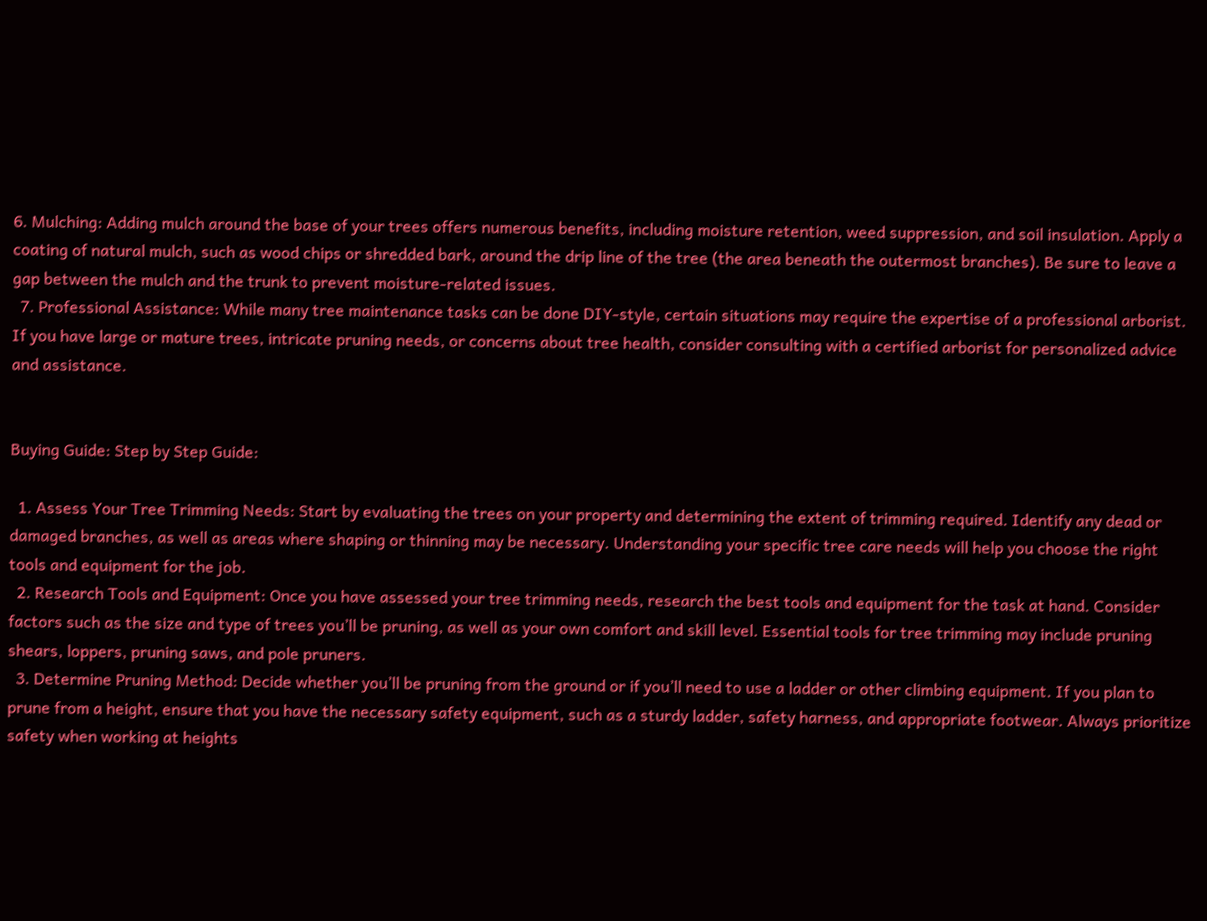6. Mulching: Adding mulch around the base of your trees offers numerous benefits, including moisture retention, weed suppression, and soil insulation. Apply a coating of natural mulch, such as wood chips or shredded bark, around the drip line of the tree (the area beneath the outermost branches). Be sure to leave a gap between the mulch and the trunk to prevent moisture-related issues.
  7. Professional Assistance: While many tree maintenance tasks can be done DIY-style, certain situations may require the expertise of a professional arborist. If you have large or mature trees, intricate pruning needs, or concerns about tree health, consider consulting with a certified arborist for personalized advice and assistance.


Buying Guide: Step by Step Guide:

  1. Assess Your Tree Trimming Needs: Start by evaluating the trees on your property and determining the extent of trimming required. Identify any dead or damaged branches, as well as areas where shaping or thinning may be necessary. Understanding your specific tree care needs will help you choose the right tools and equipment for the job.
  2. Research Tools and Equipment: Once you have assessed your tree trimming needs, research the best tools and equipment for the task at hand. Consider factors such as the size and type of trees you’ll be pruning, as well as your own comfort and skill level. Essential tools for tree trimming may include pruning shears, loppers, pruning saws, and pole pruners.
  3. Determine Pruning Method: Decide whether you’ll be pruning from the ground or if you’ll need to use a ladder or other climbing equipment. If you plan to prune from a height, ensure that you have the necessary safety equipment, such as a sturdy ladder, safety harness, and appropriate footwear. Always prioritize safety when working at heights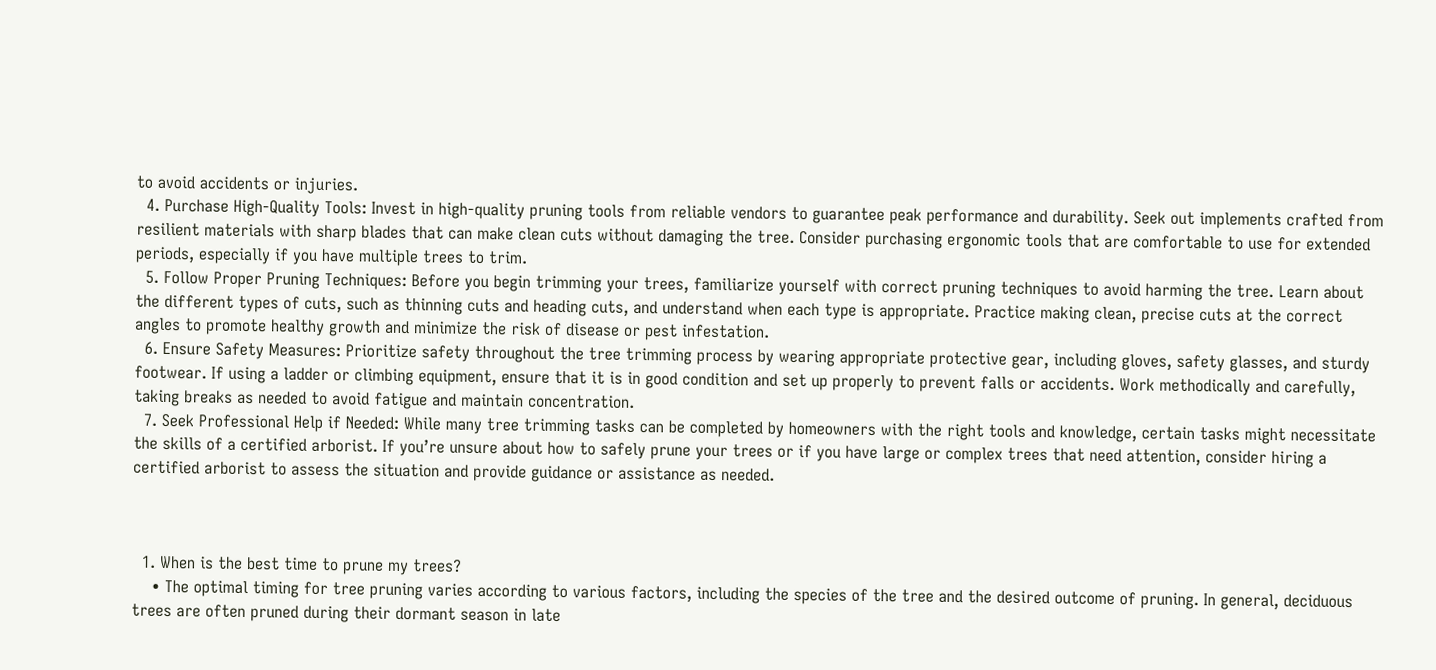to avoid accidents or injuries.
  4. Purchase High-Quality Tools: Invest in high-quality pruning tools from reliable vendors to guarantee peak performance and durability. Seek out implements crafted from resilient materials with sharp blades that can make clean cuts without damaging the tree. Consider purchasing ergonomic tools that are comfortable to use for extended periods, especially if you have multiple trees to trim.
  5. Follow Proper Pruning Techniques: Before you begin trimming your trees, familiarize yourself with correct pruning techniques to avoid harming the tree. Learn about the different types of cuts, such as thinning cuts and heading cuts, and understand when each type is appropriate. Practice making clean, precise cuts at the correct angles to promote healthy growth and minimize the risk of disease or pest infestation.
  6. Ensure Safety Measures: Prioritize safety throughout the tree trimming process by wearing appropriate protective gear, including gloves, safety glasses, and sturdy footwear. If using a ladder or climbing equipment, ensure that it is in good condition and set up properly to prevent falls or accidents. Work methodically and carefully, taking breaks as needed to avoid fatigue and maintain concentration.
  7. Seek Professional Help if Needed: While many tree trimming tasks can be completed by homeowners with the right tools and knowledge, certain tasks might necessitate the skills of a certified arborist. If you’re unsure about how to safely prune your trees or if you have large or complex trees that need attention, consider hiring a certified arborist to assess the situation and provide guidance or assistance as needed.



  1. When is the best time to prune my trees?
    • The optimal timing for tree pruning varies according to various factors, including the species of the tree and the desired outcome of pruning. In general, deciduous trees are often pruned during their dormant season in late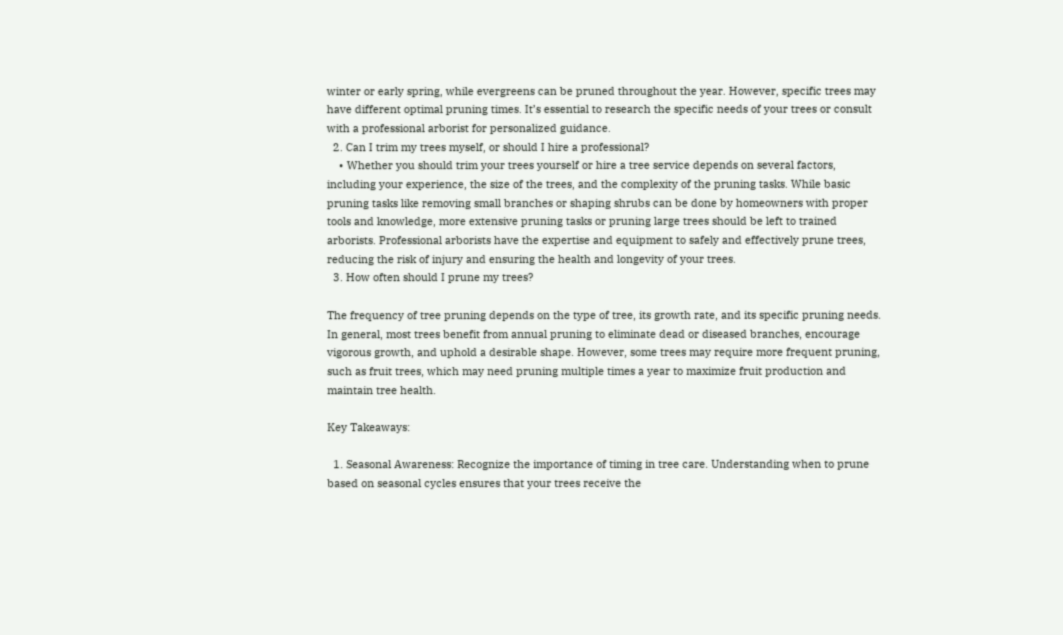winter or early spring, while evergreens can be pruned throughout the year. However, specific trees may have different optimal pruning times. It’s essential to research the specific needs of your trees or consult with a professional arborist for personalized guidance.
  2. Can I trim my trees myself, or should I hire a professional?
    • Whether you should trim your trees yourself or hire a tree service depends on several factors, including your experience, the size of the trees, and the complexity of the pruning tasks. While basic pruning tasks like removing small branches or shaping shrubs can be done by homeowners with proper tools and knowledge, more extensive pruning tasks or pruning large trees should be left to trained arborists. Professional arborists have the expertise and equipment to safely and effectively prune trees, reducing the risk of injury and ensuring the health and longevity of your trees.
  3. How often should I prune my trees?

The frequency of tree pruning depends on the type of tree, its growth rate, and its specific pruning needs. In general, most trees benefit from annual pruning to eliminate dead or diseased branches, encourage vigorous growth, and uphold a desirable shape. However, some trees may require more frequent pruning, such as fruit trees, which may need pruning multiple times a year to maximize fruit production and maintain tree health.

Key Takeaways:

  1. Seasonal Awareness: Recognize the importance of timing in tree care. Understanding when to prune based on seasonal cycles ensures that your trees receive the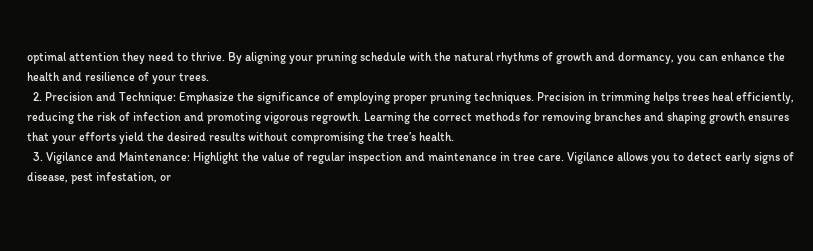optimal attention they need to thrive. By aligning your pruning schedule with the natural rhythms of growth and dormancy, you can enhance the health and resilience of your trees.
  2. Precision and Technique: Emphasize the significance of employing proper pruning techniques. Precision in trimming helps trees heal efficiently, reducing the risk of infection and promoting vigorous regrowth. Learning the correct methods for removing branches and shaping growth ensures that your efforts yield the desired results without compromising the tree’s health.
  3. Vigilance and Maintenance: Highlight the value of regular inspection and maintenance in tree care. Vigilance allows you to detect early signs of disease, pest infestation, or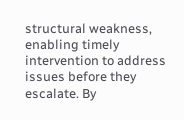structural weakness, enabling timely intervention to address issues before they escalate. By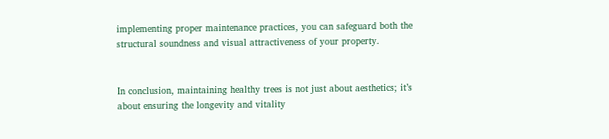implementing proper maintenance practices, you can safeguard both the structural soundness and visual attractiveness of your property.


In conclusion, maintaining healthy trees is not just about aesthetics; it’s about ensuring the longevity and vitality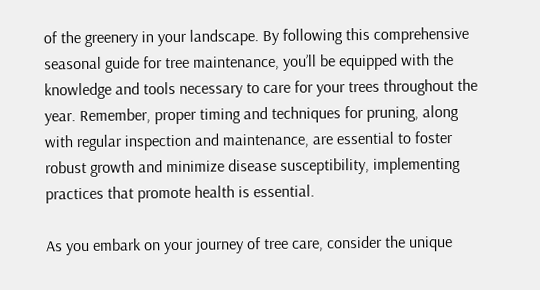of the greenery in your landscape. By following this comprehensive seasonal guide for tree maintenance, you’ll be equipped with the knowledge and tools necessary to care for your trees throughout the year. Remember, proper timing and techniques for pruning, along with regular inspection and maintenance, are essential to foster robust growth and minimize disease susceptibility, implementing practices that promote health is essential.

As you embark on your journey of tree care, consider the unique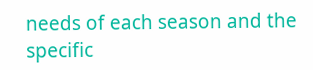needs of each season and the specific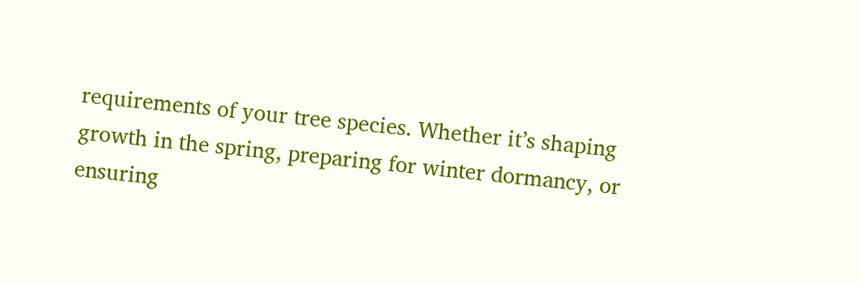requirements of your tree species. Whether it’s shaping growth in the spring, preparing for winter dormancy, or ensuring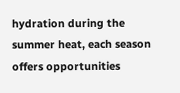hydration during the summer heat, each season offers opportunities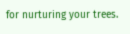for nurturing your trees.